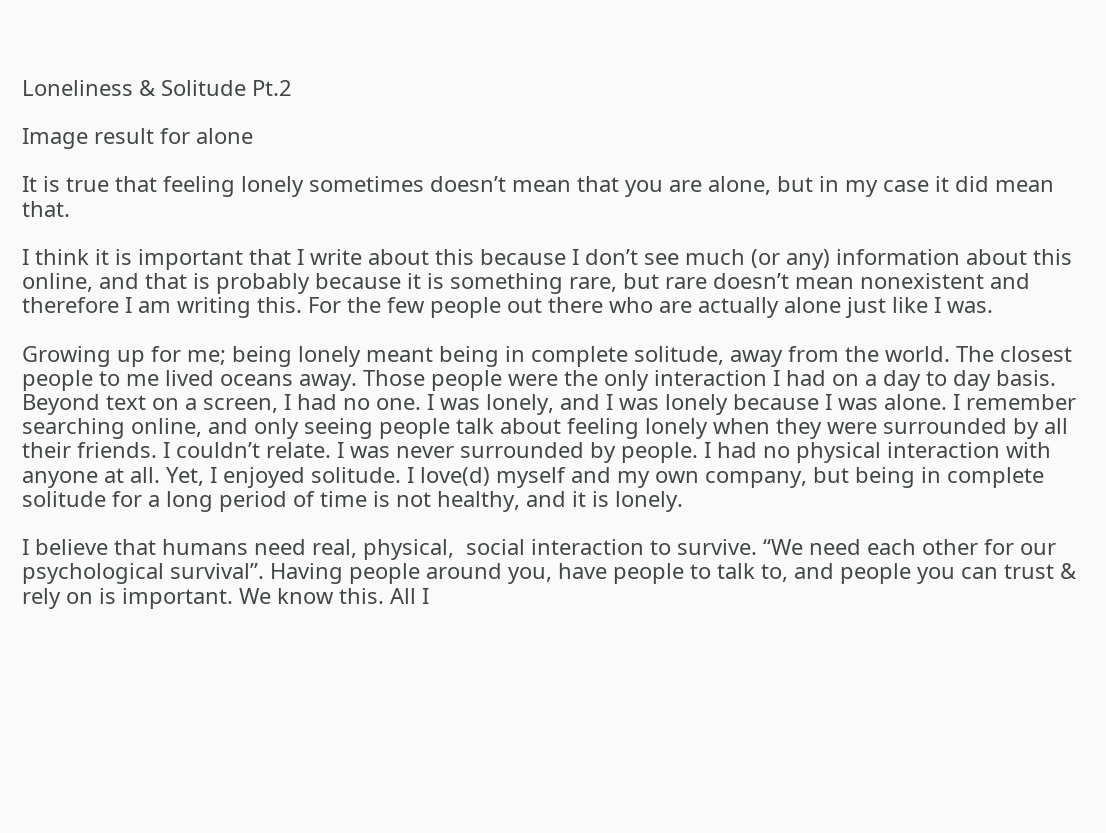Loneliness & Solitude Pt.2

Image result for alone

It is true that feeling lonely sometimes doesn’t mean that you are alone, but in my case it did mean that.

I think it is important that I write about this because I don’t see much (or any) information about this online, and that is probably because it is something rare, but rare doesn’t mean nonexistent and therefore I am writing this. For the few people out there who are actually alone just like I was.

Growing up for me; being lonely meant being in complete solitude, away from the world. The closest people to me lived oceans away. Those people were the only interaction I had on a day to day basis. Beyond text on a screen, I had no one. I was lonely, and I was lonely because I was alone. I remember searching online, and only seeing people talk about feeling lonely when they were surrounded by all their friends. I couldn’t relate. I was never surrounded by people. I had no physical interaction with anyone at all. Yet, I enjoyed solitude. I love(d) myself and my own company, but being in complete solitude for a long period of time is not healthy, and it is lonely.

I believe that humans need real, physical,  social interaction to survive. “We need each other for our psychological survival”. Having people around you, have people to talk to, and people you can trust & rely on is important. We know this. All I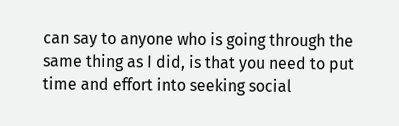can say to anyone who is going through the same thing as I did, is that you need to put time and effort into seeking social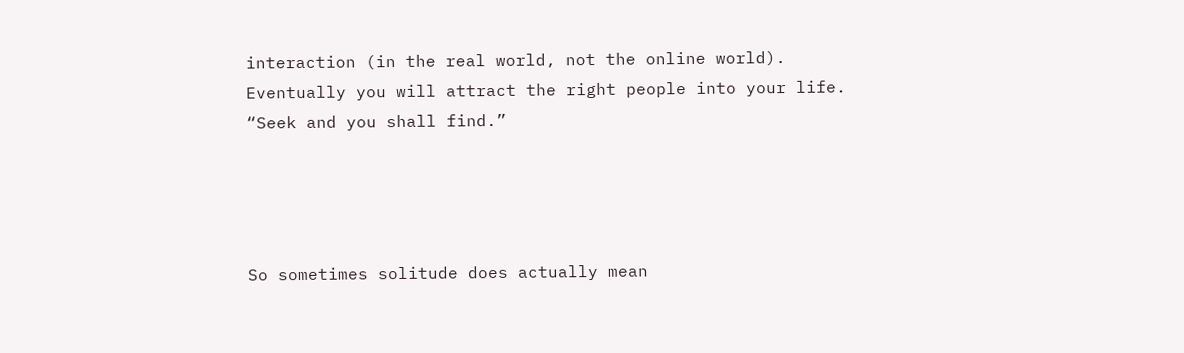interaction (in the real world, not the online world). Eventually you will attract the right people into your life. “Seek and you shall find.”




So sometimes solitude does actually mean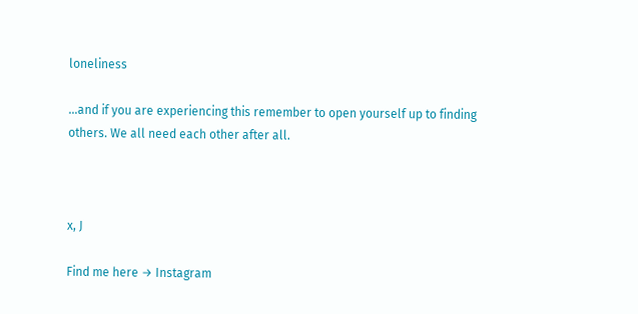loneliness

…and if you are experiencing this remember to open yourself up to finding others. We all need each other after all.



x, J

Find me here → Instagram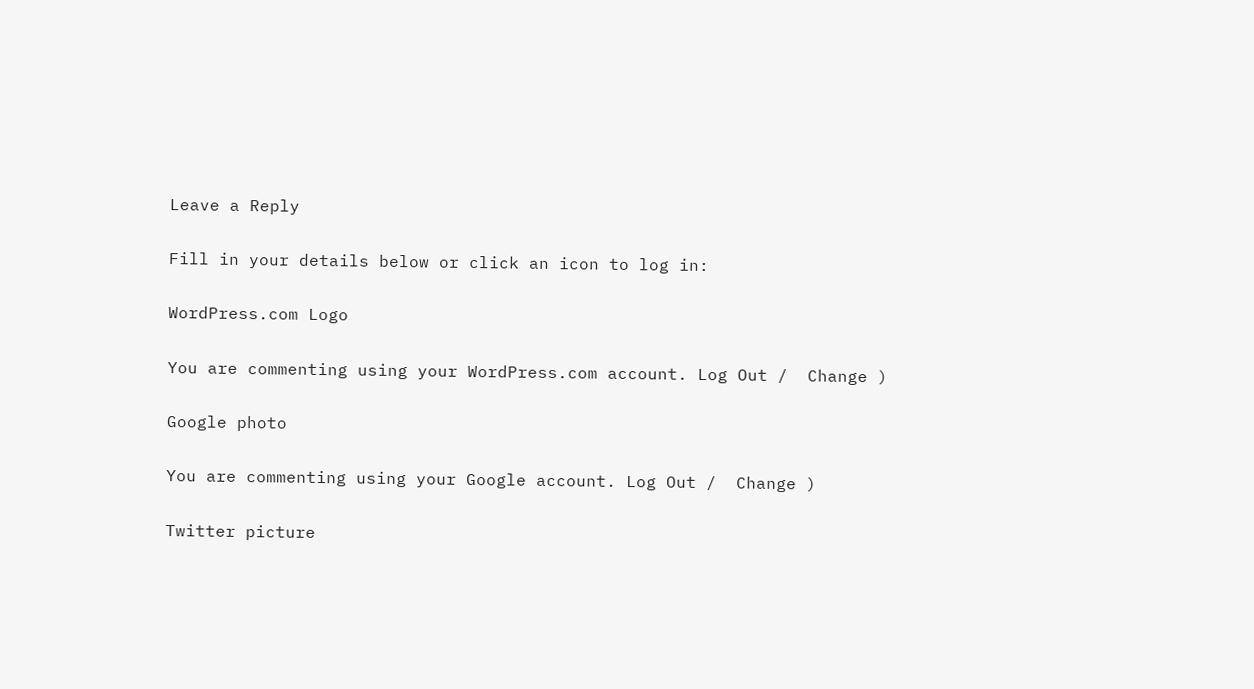Leave a Reply

Fill in your details below or click an icon to log in:

WordPress.com Logo

You are commenting using your WordPress.com account. Log Out /  Change )

Google photo

You are commenting using your Google account. Log Out /  Change )

Twitter picture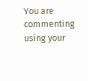You are commenting using your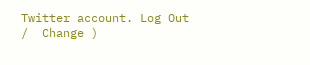Twitter account. Log Out /  Change )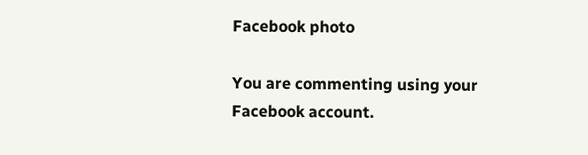Facebook photo

You are commenting using your Facebook account.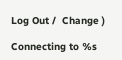Log Out /  Change )

Connecting to %s